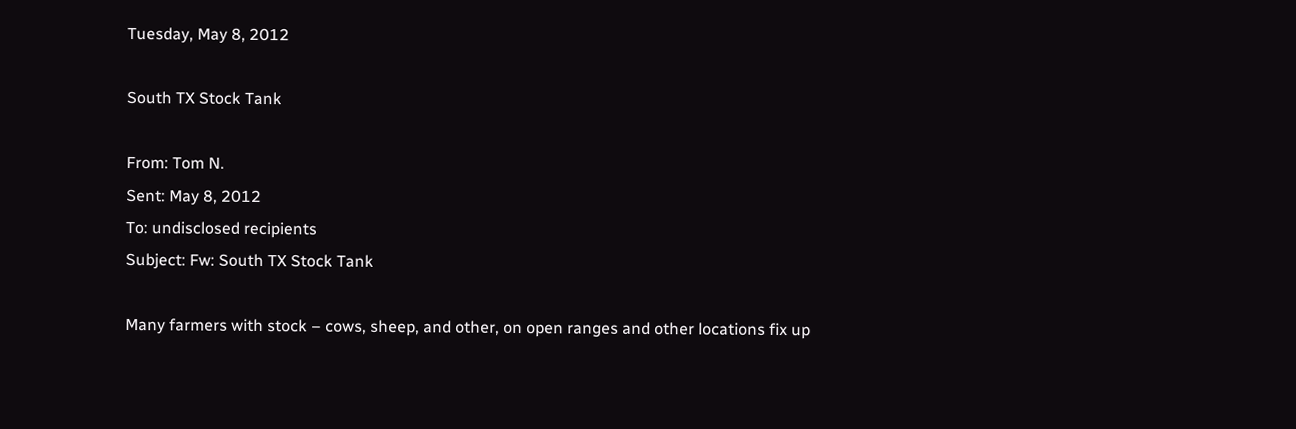Tuesday, May 8, 2012

South TX Stock Tank

From: Tom N.
Sent: May 8, 2012
To: undisclosed recipients
Subject: Fw: South TX Stock Tank

Many farmers with stock – cows, sheep, and other, on open ranges and other locations fix up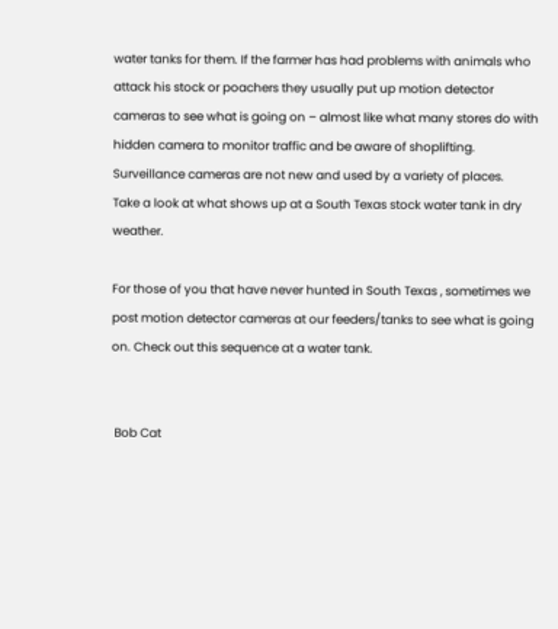water tanks for them. If the farmer has had problems with animals who attack his stock or poachers they usually put up motion detector cameras to see what is going on – almost like what many stores do with hidden camera to monitor traffic and be aware of shoplifting. Surveillance cameras are not new and used by a variety of places.
Take a look at what shows up at a South Texas stock water tank in dry weather.

For those of you that have never hunted in South Texas , sometimes we post motion detector cameras at our feeders/tanks to see what is going on. Check out this sequence at a water tank.


 Bob Cat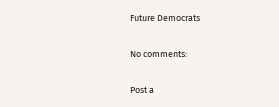Future Democrats

No comments:

Post a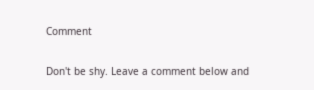Comment

Don't be shy. Leave a comment below and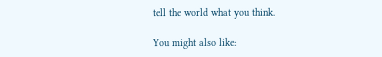tell the world what you think.

You might also like: